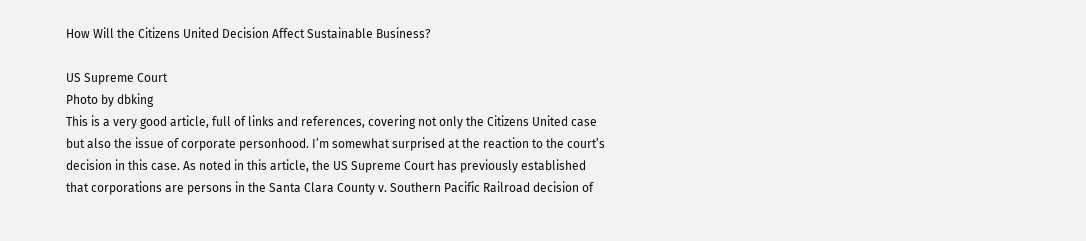How Will the Citizens United Decision Affect Sustainable Business?

US Supreme Court
Photo by dbking
This is a very good article, full of links and references, covering not only the Citizens United case but also the issue of corporate personhood. I’m somewhat surprised at the reaction to the court’s decision in this case. As noted in this article, the US Supreme Court has previously established that corporations are persons in the Santa Clara County v. Southern Pacific Railroad decision of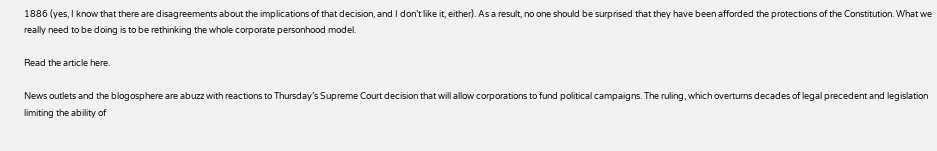1886 (yes, I know that there are disagreements about the implications of that decision, and I don’t like it, either). As a result, no one should be surprised that they have been afforded the protections of the Constitution. What we really need to be doing is to be rethinking the whole corporate personhood model.

Read the article here.

News outlets and the blogosphere are abuzz with reactions to Thursday’s Supreme Court decision that will allow corporations to fund political campaigns. The ruling, which overturns decades of legal precedent and legislation limiting the ability of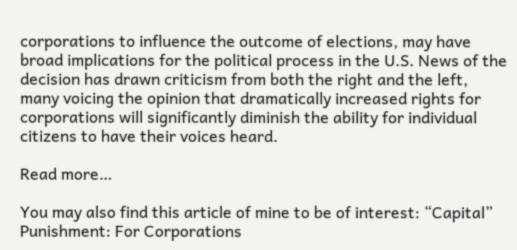corporations to influence the outcome of elections, may have broad implications for the political process in the U.S. News of the decision has drawn criticism from both the right and the left, many voicing the opinion that dramatically increased rights for corporations will significantly diminish the ability for individual citizens to have their voices heard.

Read more…

You may also find this article of mine to be of interest: “Capital” Punishment: For Corporations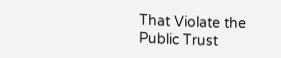That Violate the Public Trust